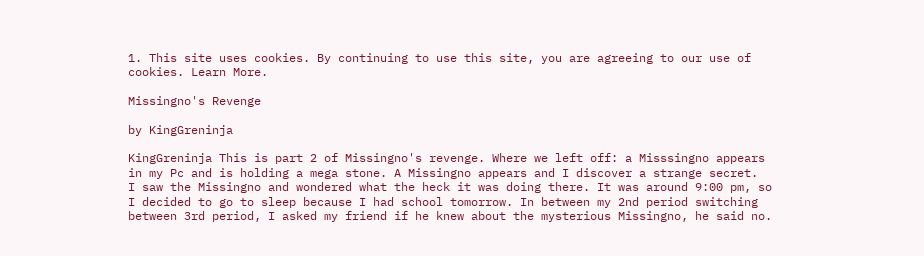1. This site uses cookies. By continuing to use this site, you are agreeing to our use of cookies. Learn More.

Missingno's Revenge

by KingGreninja

KingGreninja This is part 2 of Missingno's revenge. Where we left off: a Misssingno appears in my Pc and is holding a mega stone. A Missingno appears and I discover a strange secret.
I saw the Missingno and wondered what the heck it was doing there. It was around 9:00 pm, so I decided to go to sleep because I had school tomorrow. In between my 2nd period switching between 3rd period, I asked my friend if he knew about the mysterious Missingno, he said no.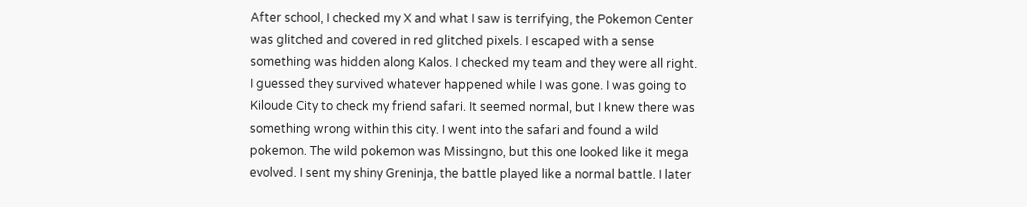After school, I checked my X and what I saw is terrifying, the Pokemon Center was glitched and covered in red glitched pixels. I escaped with a sense something was hidden along Kalos. I checked my team and they were all right. I guessed they survived whatever happened while I was gone. I was going to Kiloude City to check my friend safari. It seemed normal, but I knew there was something wrong within this city. I went into the safari and found a wild pokemon. The wild pokemon was Missingno, but this one looked like it mega evolved. I sent my shiny Greninja, the battle played like a normal battle. I later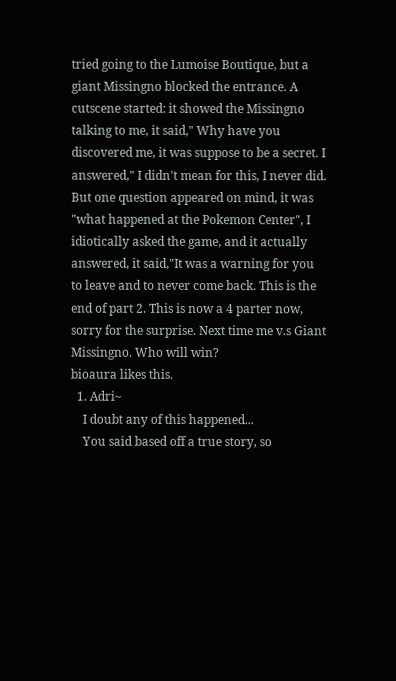tried going to the Lumoise Boutique, but a giant Missingno blocked the entrance. A cutscene started: it showed the Missingno talking to me, it said," Why have you discovered me, it was suppose to be a secret. I answered," I didn't mean for this, I never did. But one question appeared on mind, it was "what happened at the Pokemon Center", I idiotically asked the game, and it actually answered, it said,"It was a warning for you to leave and to never come back. This is the end of part 2. This is now a 4 parter now, sorry for the surprise. Next time me v.s Giant Missingno. Who will win?
bioaura likes this.
  1. Adri~
    I doubt any of this happened...
    You said based off a true story, so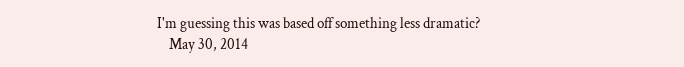I'm guessing this was based off something less dramatic?
    May 30, 2014